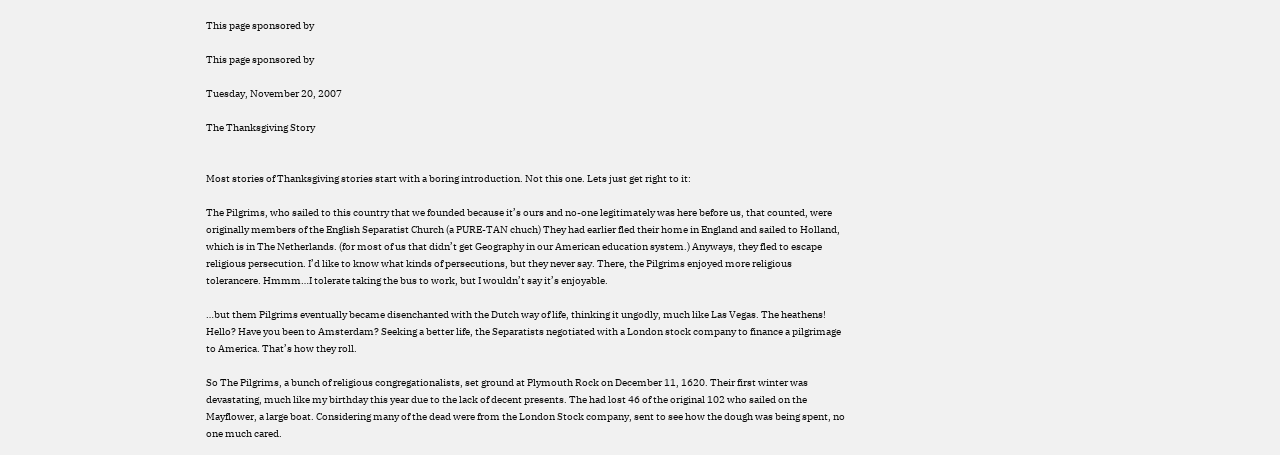This page sponsored by

This page sponsored by

Tuesday, November 20, 2007

The Thanksgiving Story


Most stories of Thanksgiving stories start with a boring introduction. Not this one. Lets just get right to it:

The Pilgrims, who sailed to this country that we founded because it’s ours and no-one legitimately was here before us, that counted, were originally members of the English Separatist Church (a PURE-TAN chuch) They had earlier fled their home in England and sailed to Holland, which is in The Netherlands. (for most of us that didn’t get Geography in our American education system.) Anyways, they fled to escape religious persecution. I’d like to know what kinds of persecutions, but they never say. There, the Pilgrims enjoyed more religious tolerancere. Hmmm…I tolerate taking the bus to work, but I wouldn’t say it’s enjoyable.

…but them Pilgrims eventually became disenchanted with the Dutch way of life, thinking it ungodly, much like Las Vegas. The heathens! Hello? Have you been to Amsterdam? Seeking a better life, the Separatists negotiated with a London stock company to finance a pilgrimage to America. That’s how they roll.

So The Pilgrims, a bunch of religious congregationalists, set ground at Plymouth Rock on December 11, 1620. Their first winter was devastating, much like my birthday this year due to the lack of decent presents. The had lost 46 of the original 102 who sailed on the Mayflower, a large boat. Considering many of the dead were from the London Stock company, sent to see how the dough was being spent, no one much cared.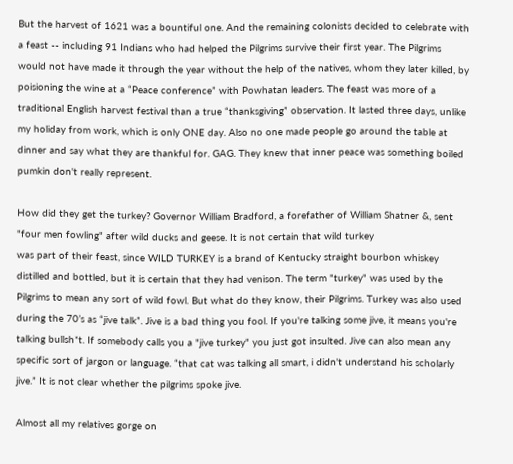But the harvest of 1621 was a bountiful one. And the remaining colonists decided to celebrate with a feast -- including 91 Indians who had helped the Pilgrims survive their first year. The Pilgrims would not have made it through the year without the help of the natives, whom they later killed, by poisioning the wine at a “Peace conference” with Powhatan leaders. The feast was more of a traditional English harvest festival than a true “thanksgiving” observation. It lasted three days, unlike my holiday from work, which is only ONE day. Also no one made people go around the table at dinner and say what they are thankful for. GAG. They knew that inner peace was something boiled pumkin don't really represent.

How did they get the turkey? Governor William Bradford, a forefather of William Shatner &, sent "four men fowling" after wild ducks and geese. It is not certain that wild turkey
was part of their feast, since WILD TURKEY is a brand of Kentucky straight bourbon whiskey distilled and bottled, but it is certain that they had venison. The term "turkey" was used by the Pilgrims to mean any sort of wild fowl. But what do they know, their Pilgrims. Turkey was also used during the 70’s as “jive talk”. Jive is a bad thing you fool. If you're talking some jive, it means you're talking bullsh*t. If somebody calls you a "jive turkey" you just got insulted. Jive can also mean any specific sort of jargon or language. “that cat was talking all smart, i didn't understand his scholarly jive.” It is not clear whether the pilgrims spoke jive.

Almost all my relatives gorge on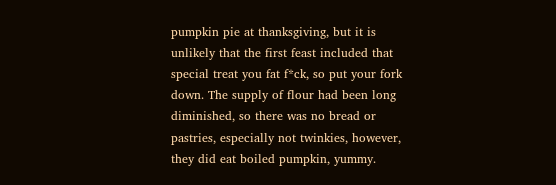pumpkin pie at thanksgiving, but it is unlikely that the first feast included that special treat you fat f*ck, so put your fork down. The supply of flour had been long diminished, so there was no bread or pastries, especially not twinkies, however, they did eat boiled pumpkin, yummy.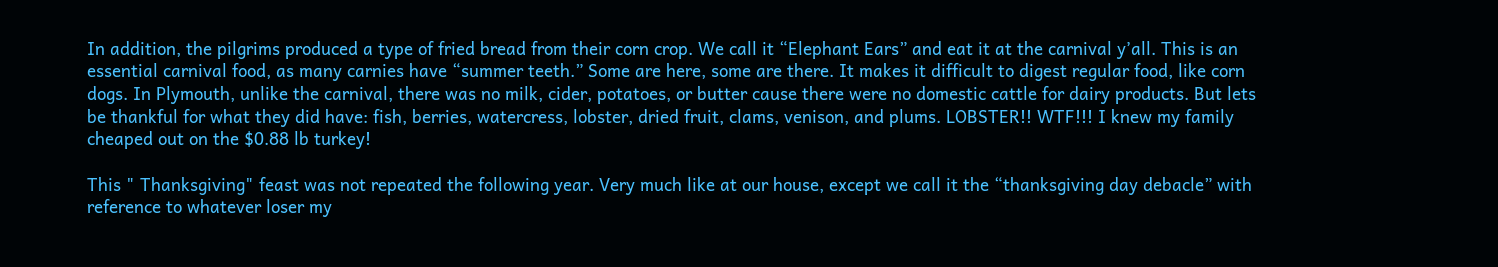In addition, the pilgrims produced a type of fried bread from their corn crop. We call it “Elephant Ears” and eat it at the carnival y’all. This is an essential carnival food, as many carnies have “summer teeth.” Some are here, some are there. It makes it difficult to digest regular food, like corn dogs. In Plymouth, unlike the carnival, there was no milk, cider, potatoes, or butter cause there were no domestic cattle for dairy products. But lets be thankful for what they did have: fish, berries, watercress, lobster, dried fruit, clams, venison, and plums. LOBSTER!! WTF!!! I knew my family cheaped out on the $0.88 lb turkey!

This " Thanksgiving" feast was not repeated the following year. Very much like at our house, except we call it the “thanksgiving day debacle” with reference to whatever loser my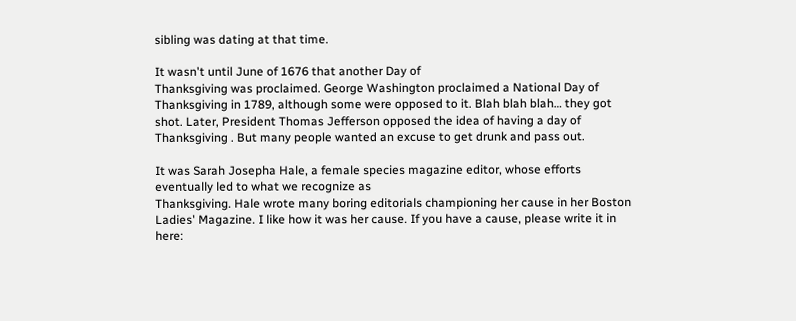sibling was dating at that time.

It wasn't until June of 1676 that another Day of
Thanksgiving was proclaimed. George Washington proclaimed a National Day of Thanksgiving in 1789, although some were opposed to it. Blah blah blah… they got shot. Later, President Thomas Jefferson opposed the idea of having a day of Thanksgiving . But many people wanted an excuse to get drunk and pass out.

It was Sarah Josepha Hale, a female species magazine editor, whose efforts eventually led to what we recognize as
Thanksgiving. Hale wrote many boring editorials championing her cause in her Boston Ladies' Magazine. I like how it was her cause. If you have a cause, please write it in here: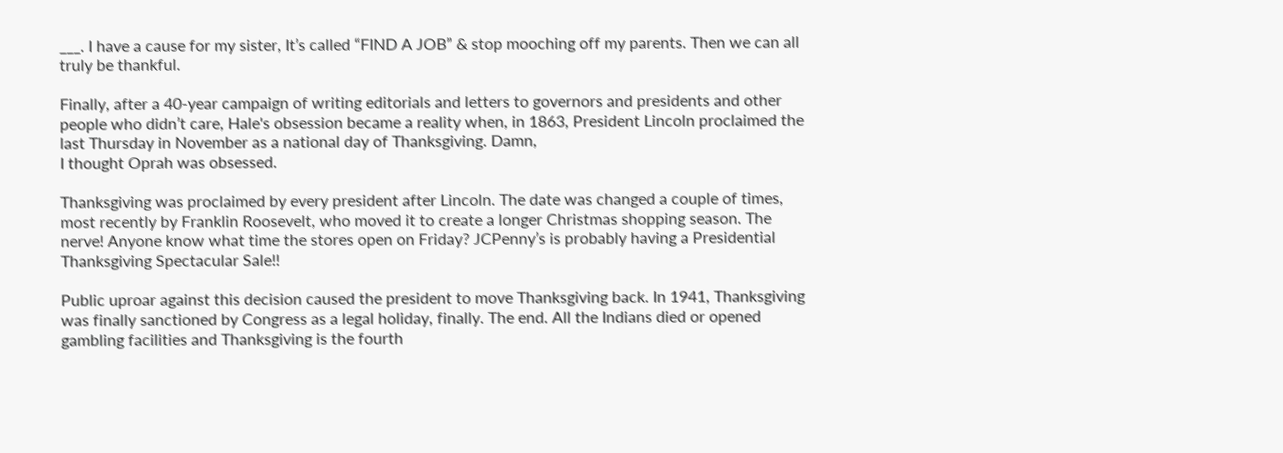___. I have a cause for my sister, It’s called “FIND A JOB” & stop mooching off my parents. Then we can all truly be thankful.

Finally, after a 40-year campaign of writing editorials and letters to governors and presidents and other people who didn’t care, Hale's obsession became a reality when, in 1863, President Lincoln proclaimed the last Thursday in November as a national day of Thanksgiving. Damn,
I thought Oprah was obsessed.

Thanksgiving was proclaimed by every president after Lincoln. The date was changed a couple of times, most recently by Franklin Roosevelt, who moved it to create a longer Christmas shopping season. The nerve! Anyone know what time the stores open on Friday? JCPenny’s is probably having a Presidential Thanksgiving Spectacular Sale!!

Public uproar against this decision caused the president to move Thanksgiving back. In 1941, Thanksgiving was finally sanctioned by Congress as a legal holiday, finally. The end. All the Indians died or opened gambling facilities and Thanksgiving is the fourth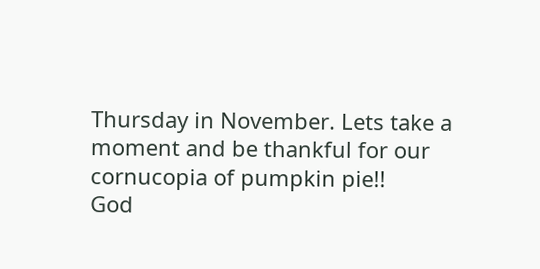Thursday in November. Lets take a moment and be thankful for our cornucopia of pumpkin pie!!
God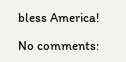bless America!

No comments: